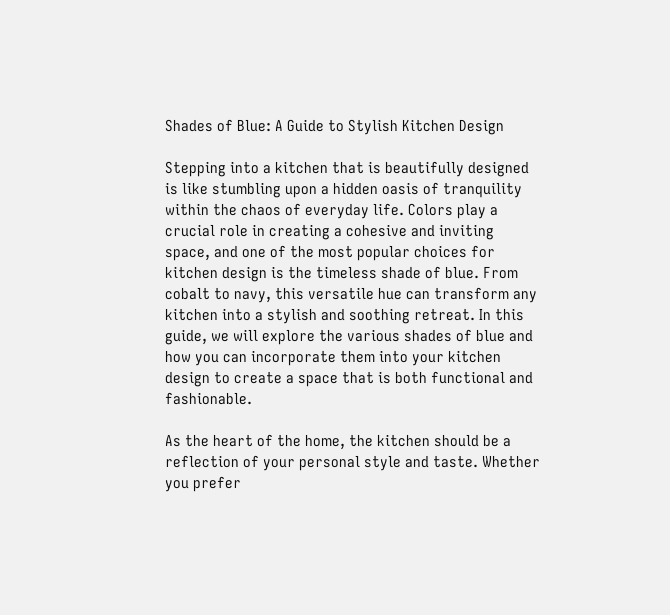Shades of Blue: A Guide to Stylish Kitchen Design

Stepping into a kitchen that is beautifully designed is like stumbling upon a hidden oasis of tranquility within the chaos of everyday life. Colors play a crucial role in creating a cohesive and inviting space, and one of the most popular choices for kitchen design is the timeless shade of blue. From cobalt to navy, this versatile hue can transform any kitchen into a stylish and soothing retreat. In this guide, we will explore the various shades of blue and how you can incorporate them into your kitchen design to create a space that is both functional and fashionable.

As the heart of the home, the kitchen should be a reflection of your personal style and taste. Whether you prefer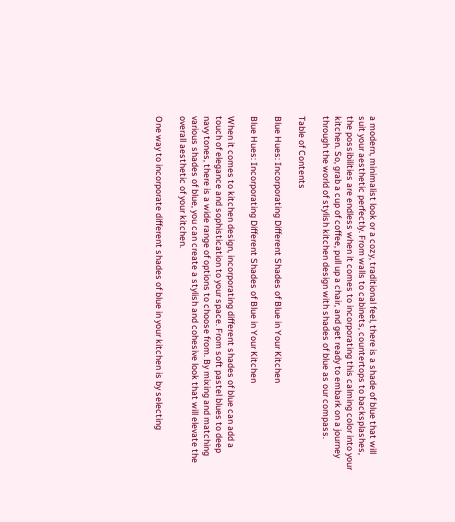a modern, minimalist look or a cozy, traditional feel, there is a shade of blue that will suit your aesthetic perfectly. From walls to cabinets, countertops to backsplashes, the possibilities are endless when it comes to incorporating this calming color into your kitchen. So, grab a cup of coffee, pull up a chair, and get ready to embark on a journey through the world of stylish kitchen design with shades of blue as our compass.

Table of Contents

Blue Hues: Incorporating Different Shades of Blue in Your Kitchen

Blue Hues: Incorporating Different Shades of Blue in Your Kitchen

When it comes to kitchen design, incorporating different shades of blue can add a touch of elegance and sophistication to your space. From soft pastel blues to deep navy tones, there is a wide range of options to choose from. By mixing and matching various shades of blue, you can create a stylish and cohesive look that will elevate the overall aesthetic of your kitchen.

One way to incorporate different shades of blue in your kitchen is by selecting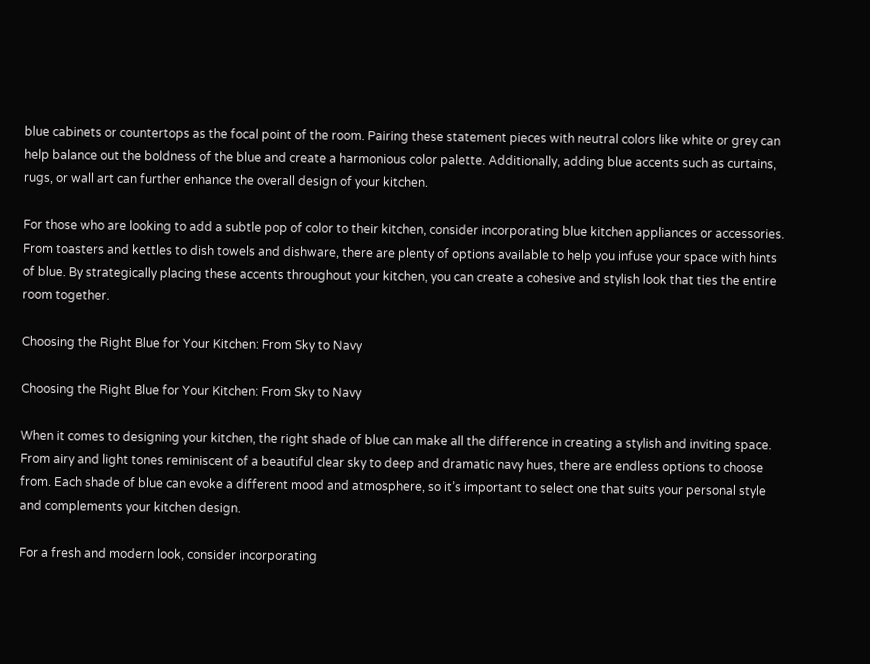blue cabinets or countertops as the focal point of the room. Pairing these statement pieces with neutral colors like white or grey can help balance out the boldness of the blue and create a harmonious color palette. Additionally, adding blue accents such as curtains, rugs, or wall art can further enhance the overall design of your kitchen.

For those who are looking to add a subtle pop of color to their kitchen, consider incorporating blue kitchen appliances or accessories. From toasters and kettles to dish towels and dishware, there are plenty of options available to help you infuse your space with hints of blue. By strategically placing these accents throughout your kitchen, you can create a cohesive and stylish look that ties the entire room together.

Choosing the Right Blue for Your Kitchen: From Sky to Navy

Choosing the Right Blue for Your Kitchen: From Sky to Navy

When it comes to designing your kitchen, the right shade of blue can make all the difference in creating a stylish and inviting space. From airy and light tones reminiscent of a beautiful clear sky to deep and dramatic navy hues, there are endless options to choose from. Each shade of blue can evoke a different mood and atmosphere, so it’s important to select one that suits your personal style and complements your kitchen design.

For a fresh and modern look, consider incorporating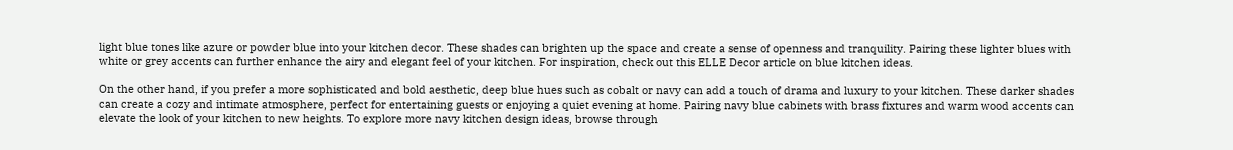light blue tones like azure or powder blue into your kitchen decor. These shades can brighten up the space and create a sense of openness and tranquility. Pairing these lighter blues with white or grey accents can further enhance the airy and elegant feel of your kitchen. For inspiration, check out this ELLE Decor article on blue kitchen ideas.

On the other hand, if you prefer a more sophisticated and bold aesthetic, deep blue hues such as cobalt or navy can add a touch of drama and luxury to your kitchen. These darker shades can create a cozy and intimate atmosphere, perfect for entertaining guests or enjoying a quiet evening at home. Pairing navy blue cabinets with brass fixtures and warm wood accents can elevate the look of your kitchen to new heights. To explore more navy kitchen design ideas, browse through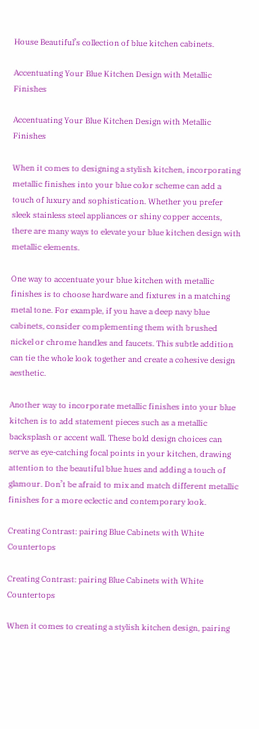House Beautiful’s collection of blue kitchen cabinets.

Accentuating Your Blue Kitchen Design with Metallic Finishes

Accentuating Your Blue Kitchen Design with Metallic Finishes

When it comes to designing a stylish kitchen, incorporating metallic finishes into your blue color scheme can add a touch of luxury and sophistication. Whether you prefer sleek stainless steel appliances or shiny copper accents, there are many ways to elevate your blue kitchen design with metallic elements.

One way to accentuate your blue kitchen with metallic finishes is to choose hardware and fixtures in a matching metal tone. For example, if you have a deep navy blue cabinets, consider complementing them with brushed nickel or chrome handles and faucets. This subtle addition can tie the whole look together and create a cohesive design aesthetic.

Another way to incorporate metallic finishes into your blue kitchen is to add statement pieces such as a metallic backsplash or accent wall. These bold design choices can serve as eye-catching focal points in your kitchen, drawing attention to the beautiful blue hues and adding a touch of glamour. Don’t be afraid to mix and match different metallic finishes for a more eclectic and contemporary look.

Creating Contrast: pairing Blue Cabinets with White Countertops

Creating Contrast: pairing Blue Cabinets with White Countertops

When it comes to creating a stylish kitchen design, pairing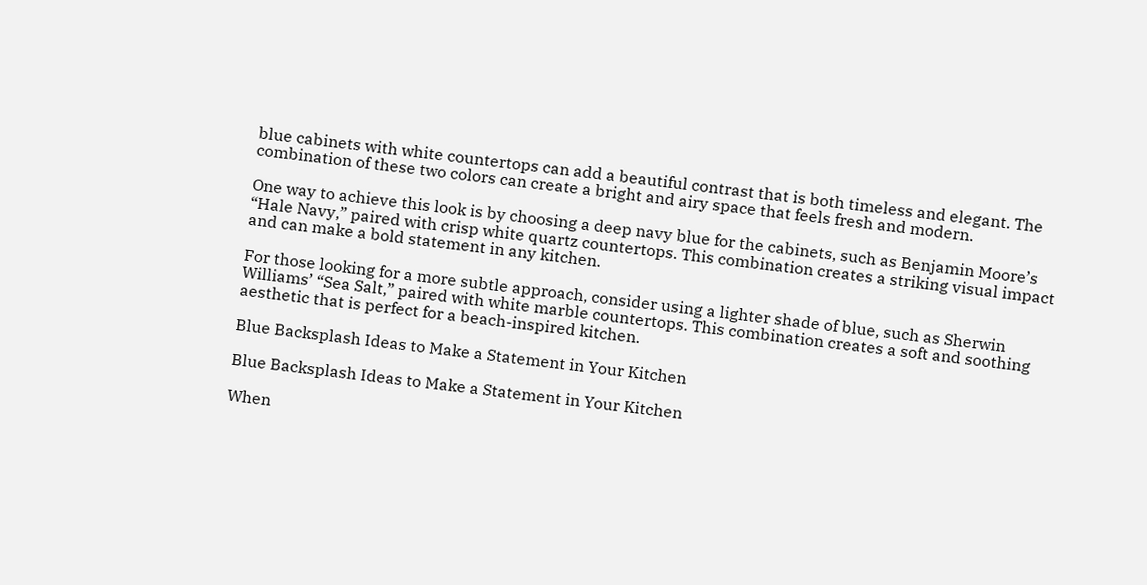blue cabinets with white countertops can add a beautiful contrast that is both timeless and elegant. The combination of these two colors can create a bright and airy space that feels fresh and modern.

One way to achieve this look is by choosing a deep navy blue for the cabinets, such as Benjamin Moore’s “Hale Navy,” paired with crisp white quartz countertops. This combination creates a striking visual impact and can make a bold statement in any kitchen.

For those looking for a more subtle approach, consider using a lighter shade of blue, such as Sherwin Williams’ “Sea Salt,” paired with white marble countertops. This combination creates a soft and soothing aesthetic that is perfect for a beach-inspired kitchen.

Blue Backsplash Ideas to Make a Statement in Your Kitchen

Blue Backsplash Ideas to Make a Statement in Your Kitchen

When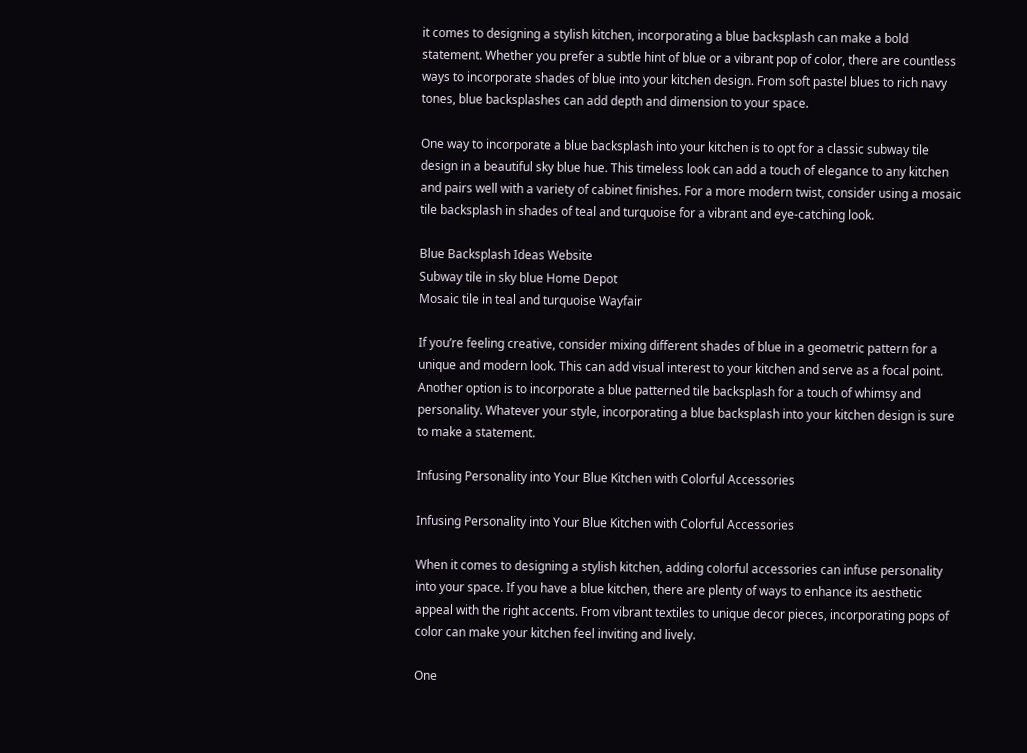it comes to designing a stylish kitchen, incorporating a blue backsplash can make a bold statement. Whether you prefer a subtle hint of blue or a vibrant pop of color, there are countless ways to incorporate shades of blue into your kitchen design. From soft pastel blues to rich navy tones, blue backsplashes can add depth and dimension to your space.

One way to incorporate a blue backsplash into your kitchen is to opt for a classic subway tile design in a beautiful sky blue hue. This timeless look can add a touch of elegance to any kitchen and pairs well with a variety of cabinet finishes. For a more modern twist, consider using a mosaic tile backsplash in shades of teal and turquoise for a vibrant and eye-catching look.

Blue Backsplash Ideas Website
Subway tile in sky blue Home Depot
Mosaic tile in teal and turquoise Wayfair

If you’re feeling creative, consider mixing different shades of blue in a geometric pattern for a unique and modern look. This can add visual interest to your kitchen and serve as a focal point. Another option is to incorporate a blue patterned tile backsplash for a touch of whimsy and personality. Whatever your style, incorporating a blue backsplash into your kitchen design is sure to make a statement.

Infusing Personality into Your Blue Kitchen with Colorful Accessories

Infusing Personality into Your Blue Kitchen with Colorful Accessories

When it comes to designing a stylish kitchen, adding colorful accessories can infuse personality into your space. If you have a blue kitchen, there are plenty of ways to enhance its aesthetic appeal with the right accents. From vibrant textiles to unique decor pieces, incorporating pops of color can make your kitchen feel inviting and lively.

One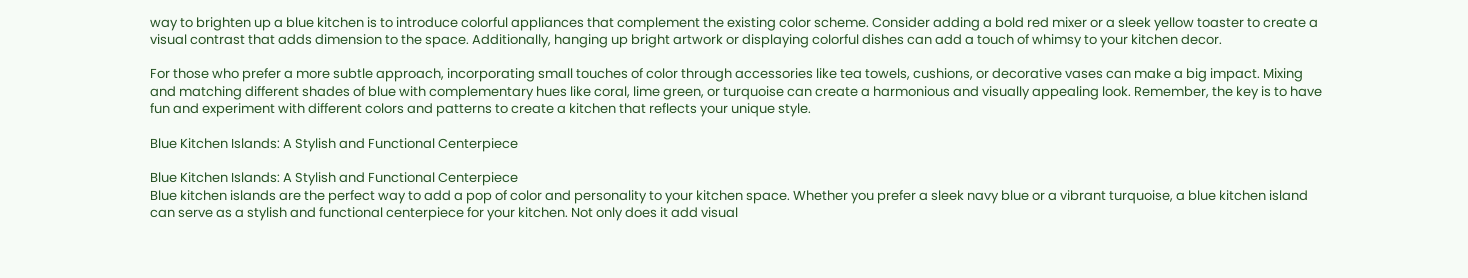way to brighten up a blue kitchen is to introduce colorful appliances that complement the existing color scheme. Consider adding a bold red mixer or a sleek yellow toaster to create a visual contrast that adds dimension to the space. Additionally, hanging up bright artwork or displaying colorful dishes can add a touch of whimsy to your kitchen decor.

For those who prefer a more subtle approach, incorporating small touches of color through accessories like tea towels, cushions, or decorative vases can make a big impact. Mixing and matching different shades of blue with complementary hues like coral, lime green, or turquoise can create a harmonious and visually appealing look. Remember, the key is to have fun and experiment with different colors and patterns to create a kitchen that reflects your unique style.

Blue Kitchen Islands: A Stylish and Functional Centerpiece

Blue Kitchen Islands: A Stylish and Functional Centerpiece
Blue kitchen islands are the perfect way to add a pop of color and personality to your kitchen space. Whether you prefer a sleek navy blue or a vibrant turquoise, a blue kitchen island can serve as a stylish and functional centerpiece for your kitchen. Not only does it add visual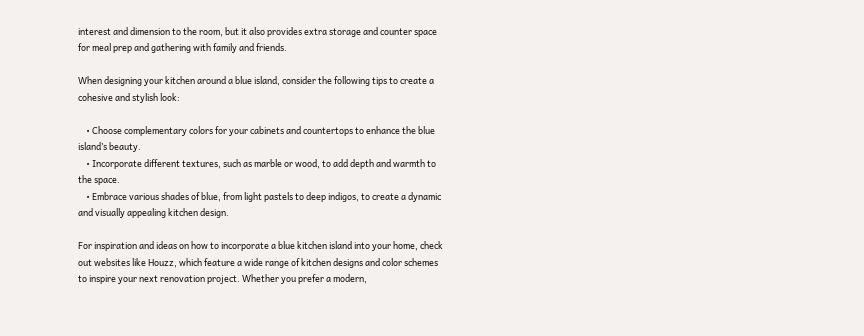interest and dimension to the room, but it also provides extra storage and counter space for meal prep and gathering with family and friends.

When designing your kitchen around a blue island, consider the following tips to create a cohesive and stylish look:

    • Choose complementary colors for your cabinets and countertops to enhance the blue island’s beauty.
    • Incorporate different textures, such as marble or wood, to add depth and warmth to the space.
    • Embrace various shades of blue, from light pastels to deep indigos, to create a dynamic and visually appealing kitchen design.

For inspiration and ideas on how to incorporate a blue kitchen island into your home, check out websites like Houzz, which feature a wide range of kitchen designs and color schemes to inspire your next renovation project. Whether you prefer a modern,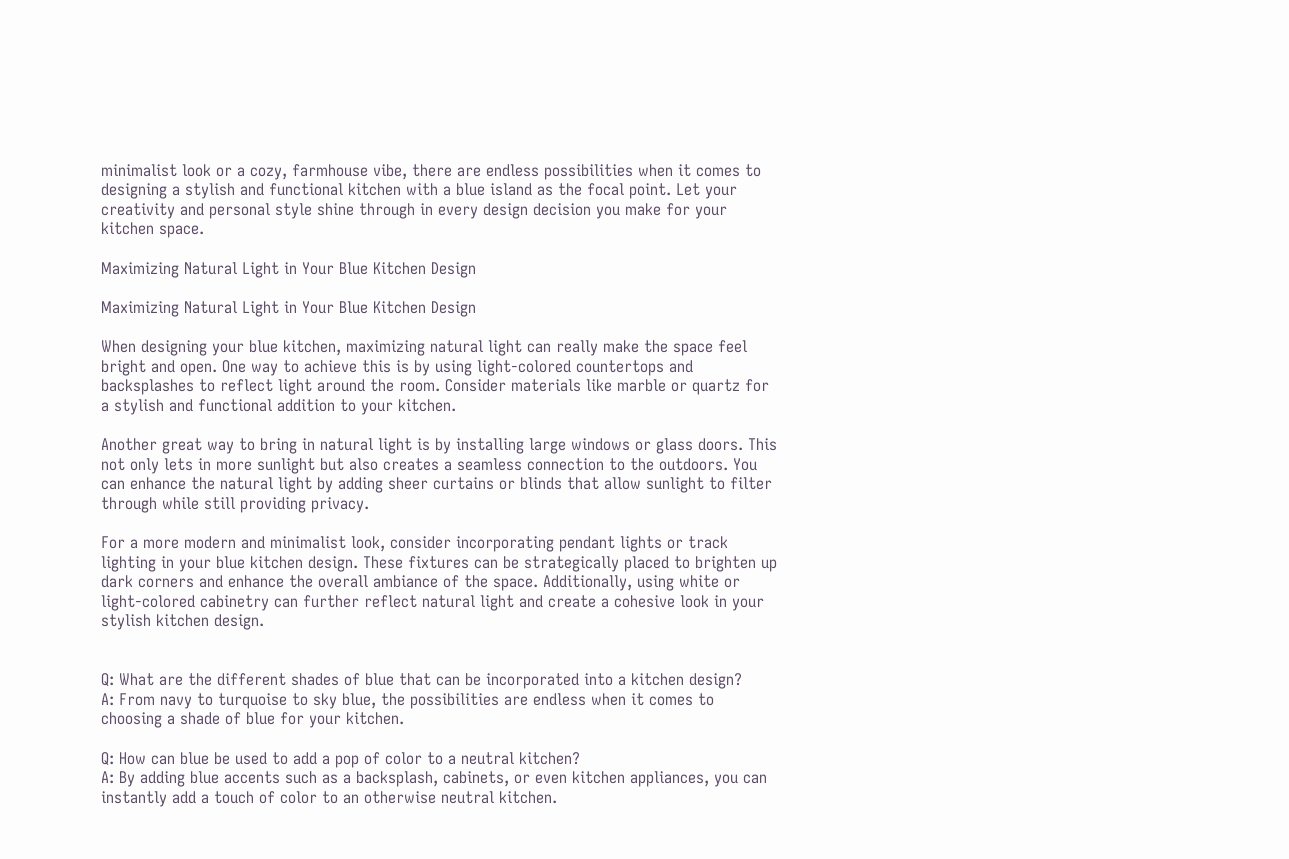minimalist look or a cozy, farmhouse vibe, there are endless possibilities when it comes to designing a stylish and functional kitchen with a blue island as the focal point. Let your creativity and personal style shine through in every design decision you make for your kitchen space.

Maximizing Natural Light in Your Blue Kitchen Design

Maximizing Natural Light in Your Blue Kitchen Design

When designing your blue kitchen, maximizing natural light can really make the space feel bright and open. One way to achieve this is by using light-colored countertops and backsplashes to reflect light around the room. Consider materials like marble or quartz for a stylish and functional addition to your kitchen.

Another great way to bring in natural light is by installing large windows or glass doors. This not only lets in more sunlight but also creates a seamless connection to the outdoors. You can enhance the natural light by adding sheer curtains or blinds that allow sunlight to filter through while still providing privacy.

For a more modern and minimalist look, consider incorporating pendant lights or track lighting in your blue kitchen design. These fixtures can be strategically placed to brighten up dark corners and enhance the overall ambiance of the space. Additionally, using white or light-colored cabinetry can further reflect natural light and create a cohesive look in your stylish kitchen design.


Q: What are the different shades of blue that can be incorporated into a kitchen design?
A: From navy to turquoise to sky blue, the possibilities are endless when it comes to choosing a shade of blue for your kitchen.

Q: How can blue be used to add a pop of color to a neutral kitchen?
A: By adding blue accents such as a backsplash, cabinets, or even kitchen appliances, you can instantly add a touch of color to an otherwise neutral kitchen.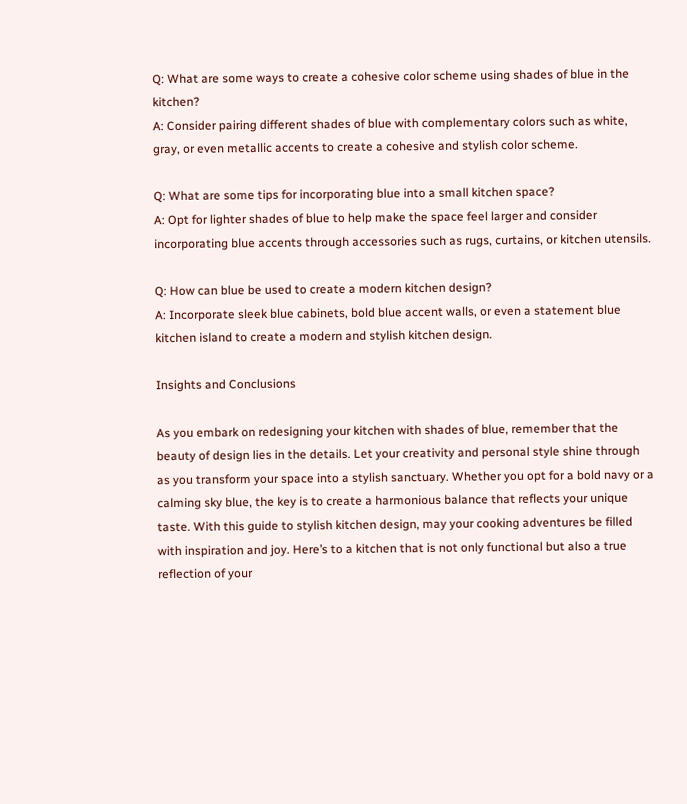Q: What are some ways to create a cohesive color scheme using shades of blue in the kitchen?
A: Consider pairing different shades of blue with complementary colors such as white, gray, or even metallic accents to create a cohesive and stylish color scheme.

Q: What are some tips for incorporating blue into a small kitchen space?
A: Opt for lighter shades of blue to help make the space feel larger and consider incorporating blue accents through accessories such as rugs, curtains, or kitchen utensils.

Q: How can blue be used to create a modern kitchen design?
A: Incorporate sleek blue cabinets, bold blue accent walls, or even a statement blue kitchen island to create a modern and stylish kitchen design.

Insights and Conclusions

As you embark on redesigning your kitchen with shades of blue, remember that the beauty of design lies in the details. Let your creativity and personal style shine through as you transform your space into a stylish sanctuary. Whether you opt for a bold navy or a calming sky blue, the key is to create a harmonious balance that reflects your unique taste. With this guide to stylish kitchen design, may your cooking adventures be filled with inspiration and joy. Here’s to a kitchen that is not only functional but also a true reflection of your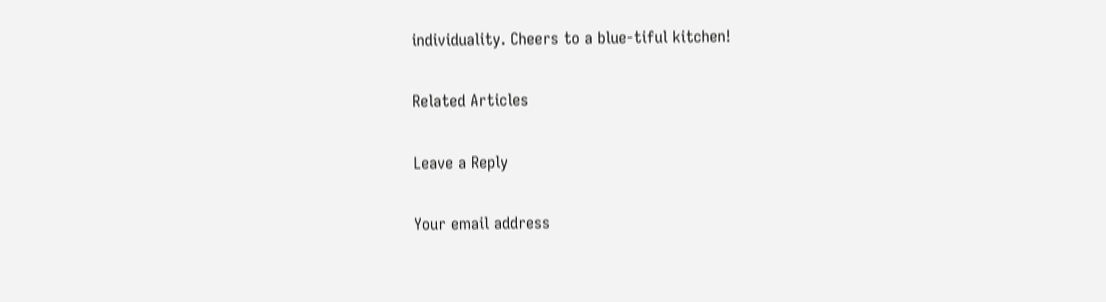individuality. Cheers to a blue-tiful kitchen!

Related Articles

Leave a Reply

Your email address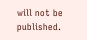will not be published.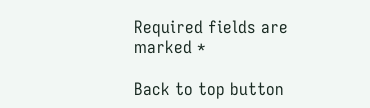Required fields are marked *

Back to top button